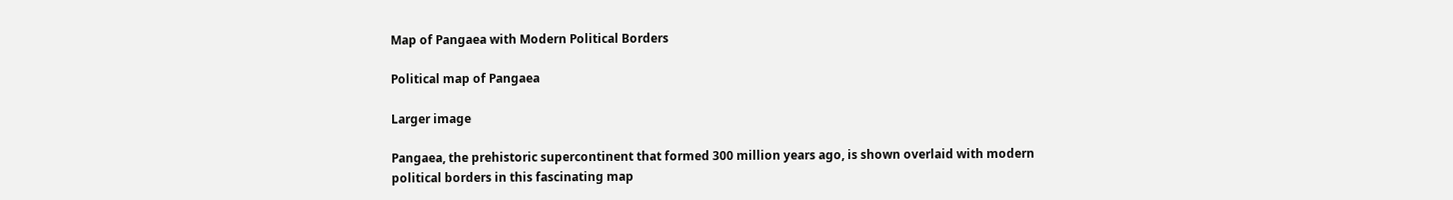Map of Pangaea with Modern Political Borders

Political map of Pangaea

Larger image

Pangaea, the prehistoric supercontinent that formed 300 million years ago, is shown overlaid with modern political borders in this fascinating map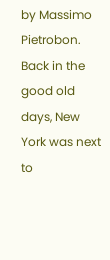by Massimo Pietrobon. Back in the good old days, New York was next to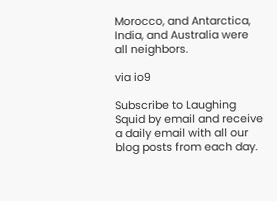Morocco, and Antarctica, India, and Australia were all neighbors.

via io9

Subscribe to Laughing Squid by email and receive a daily email with all our blog posts from each day.